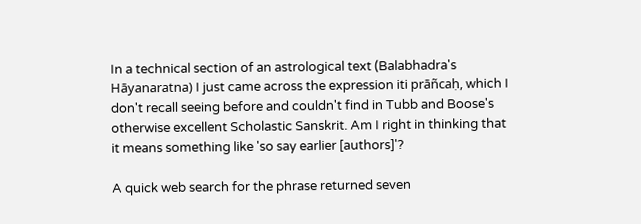In a technical section of an astrological text (Balabhadra's Hāyanaratna) I just came across the expression iti prāñcaḥ, which I don't recall seeing before and couldn't find in Tubb and Boose's otherwise excellent Scholastic Sanskrit. Am I right in thinking that it means something like 'so say earlier [authors]'?

A quick web search for the phrase returned seven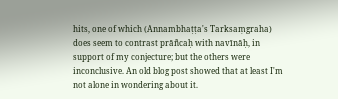hits, one of which (Annambhaṭṭa's Tarksaṃgraha) does seem to contrast prāñcaḥ with navīnāḥ, in support of my conjecture; but the others were inconclusive. An old blog post showed that at least I'm not alone in wondering about it.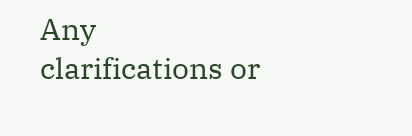Any clarifications or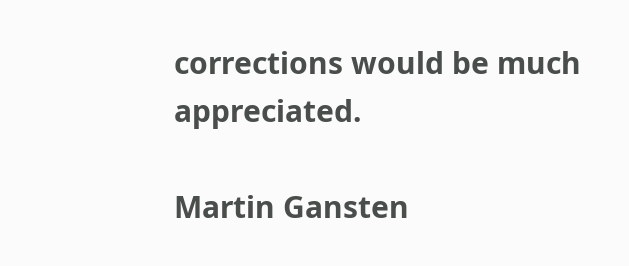corrections would be much appreciated.

Martin Gansten